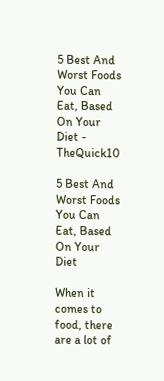5 Best And Worst Foods You Can Eat, Based On Your Diet - TheQuick10

5 Best And Worst Foods You Can Eat, Based On Your Diet

When it comes to food, there are a lot of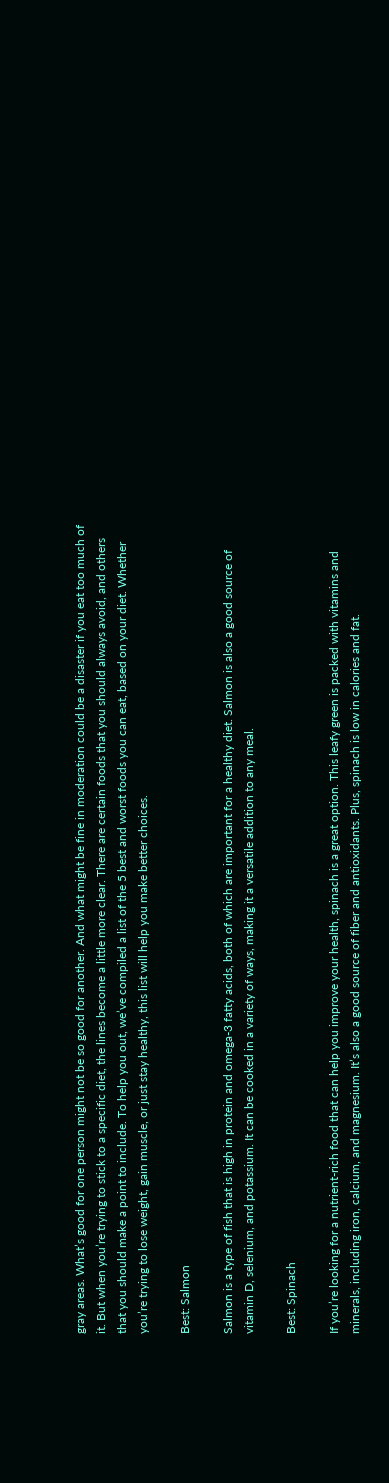gray areas. What’s good for one person might not be so good for another. And what might be fine in moderation could be a disaster if you eat too much of it. But when you’re trying to stick to a specific diet, the lines become a little more clear. There are certain foods that you should always avoid, and others that you should make a point to include. To help you out, we’ve compiled a list of the 5 best and worst foods you can eat, based on your diet. Whether you’re trying to lose weight, gain muscle, or just stay healthy, this list will help you make better choices.

Best: Salmon

Salmon is a type of fish that is high in protein and omega-3 fatty acids, both of which are important for a healthy diet. Salmon is also a good source of vitamin D, selenium, and potassium. It can be cooked in a variety of ways, making it a versatile addition to any meal.

Best: Spinach

If you’re looking for a nutrient-rich food that can help you improve your health, spinach is a great option. This leafy green is packed with vitamins and minerals, including iron, calcium, and magnesium. It’s also a good source of fiber and antioxidants. Plus, spinach is low in calories and fat.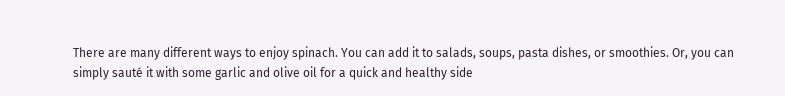There are many different ways to enjoy spinach. You can add it to salads, soups, pasta dishes, or smoothies. Or, you can simply sauté it with some garlic and olive oil for a quick and healthy side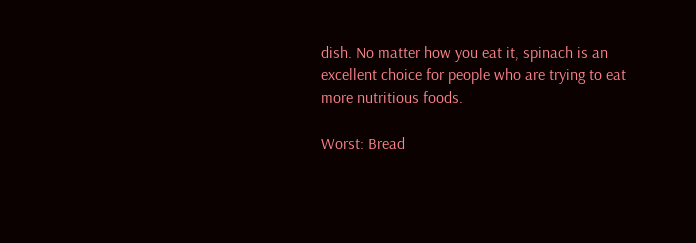dish. No matter how you eat it, spinach is an excellent choice for people who are trying to eat more nutritious foods.

Worst: Bread